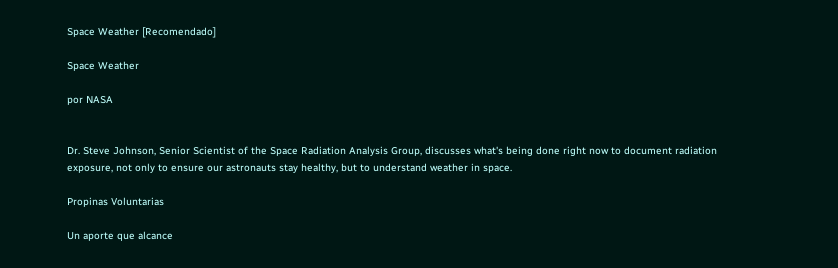Space Weather [Recomendado]

Space Weather

por NASA


Dr. Steve Johnson, Senior Scientist of the Space Radiation Analysis Group, discusses what's being done right now to document radiation exposure, not only to ensure our astronauts stay healthy, but to understand weather in space.

Propinas Voluntarias

Un aporte que alcance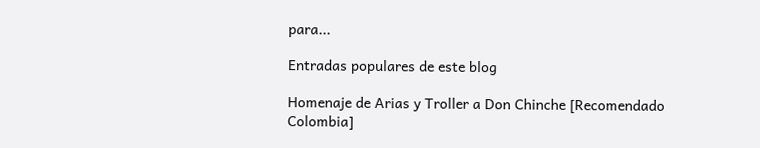para...

Entradas populares de este blog

Homenaje de Arias y Troller a Don Chinche [Recomendado Colombia]